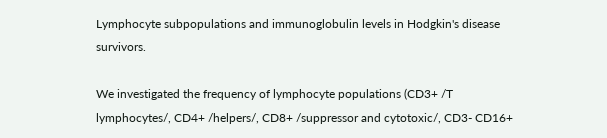Lymphocyte subpopulations and immunoglobulin levels in Hodgkin's disease survivors.

We investigated the frequency of lymphocyte populations (CD3+ /T lymphocytes/, CD4+ /helpers/, CD8+ /suppressor and cytotoxic/, CD3- CD16+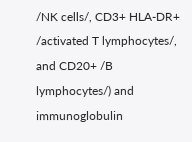/NK cells/, CD3+ HLA-DR+ /activated T lymphocytes/, and CD20+ /B lymphocytes/) and immunoglobulin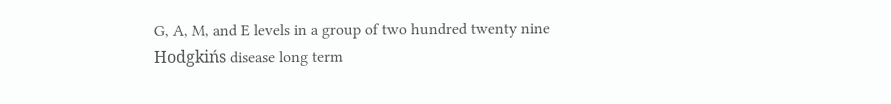G, A, M, and E levels in a group of two hundred twenty nine Hodgkińs disease long term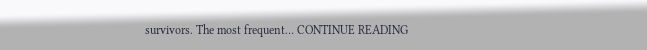survivors. The most frequent… CONTINUE READING